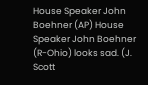House Speaker John Boehner (AP) House Speaker John Boehner (R-Ohio) looks sad. (J. Scott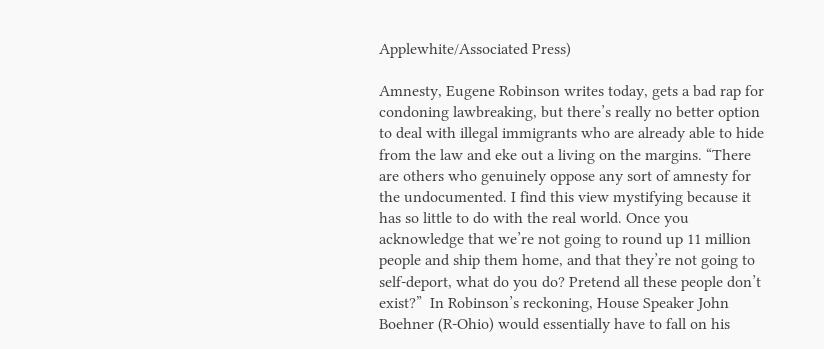Applewhite/Associated Press)

Amnesty, Eugene Robinson writes today, gets a bad rap for condoning lawbreaking, but there’s really no better option to deal with illegal immigrants who are already able to hide from the law and eke out a living on the margins. “There are others who genuinely oppose any sort of amnesty for the undocumented. I find this view mystifying because it has so little to do with the real world. Once you acknowledge that we’re not going to round up 11 million people and ship them home, and that they’re not going to self-deport, what do you do? Pretend all these people don’t exist?”  In Robinson’s reckoning, House Speaker John Boehner (R-Ohio) would essentially have to fall on his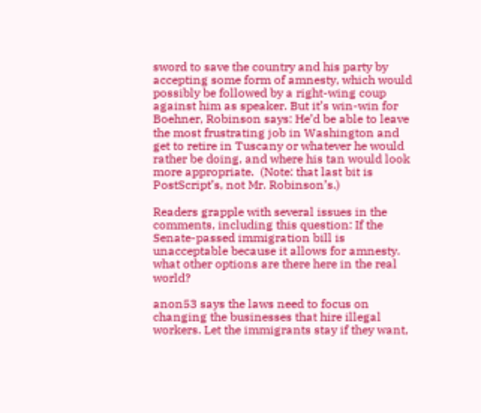sword to save the country and his party by accepting some form of amnesty, which would possibly be followed by a right-wing coup against him as speaker. But it’s win-win for Boehner, Robinson says: He’d be able to leave the most frustrating job in Washington and get to retire in Tuscany or whatever he would rather be doing, and where his tan would look more appropriate.  (Note: that last bit is PostScript’s, not Mr. Robinson’s.)

Readers grapple with several issues in the comments, including this question: If the Senate-passed immigration bill is unacceptable because it allows for amnesty. what other options are there here in the real world?

anon53 says the laws need to focus on changing the businesses that hire illegal workers. Let the immigrants stay if they want,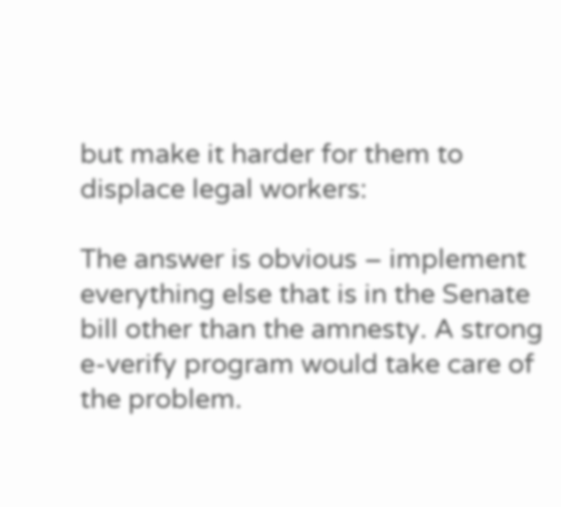but make it harder for them to displace legal workers:

The answer is obvious – implement everything else that is in the Senate bill other than the amnesty. A strong e-verify program would take care of the problem.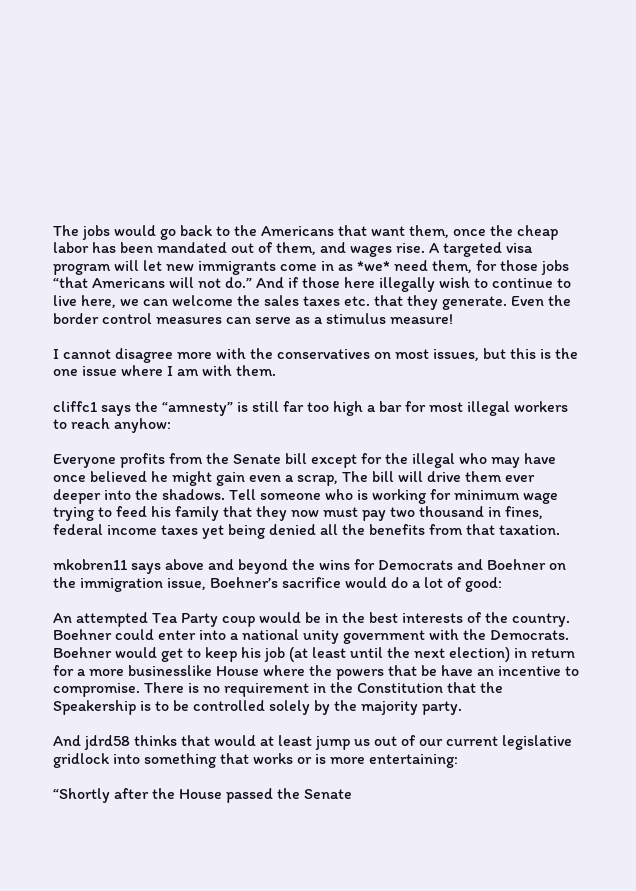The jobs would go back to the Americans that want them, once the cheap labor has been mandated out of them, and wages rise. A targeted visa program will let new immigrants come in as *we* need them, for those jobs “that Americans will not do.” And if those here illegally wish to continue to live here, we can welcome the sales taxes etc. that they generate. Even the border control measures can serve as a stimulus measure!

I cannot disagree more with the conservatives on most issues, but this is the one issue where I am with them.

cliffc1 says the “amnesty” is still far too high a bar for most illegal workers to reach anyhow:

Everyone profits from the Senate bill except for the illegal who may have once believed he might gain even a scrap, The bill will drive them ever deeper into the shadows. Tell someone who is working for minimum wage trying to feed his family that they now must pay two thousand in fines, federal income taxes yet being denied all the benefits from that taxation.

mkobren11 says above and beyond the wins for Democrats and Boehner on the immigration issue, Boehner’s sacrifice would do a lot of good:

An attempted Tea Party coup would be in the best interests of the country. Boehner could enter into a national unity government with the Democrats. Boehner would get to keep his job (at least until the next election) in return for a more businesslike House where the powers that be have an incentive to compromise. There is no requirement in the Constitution that the Speakership is to be controlled solely by the majority party.

And jdrd58 thinks that would at least jump us out of our current legislative gridlock into something that works or is more entertaining:

“Shortly after the House passed the Senate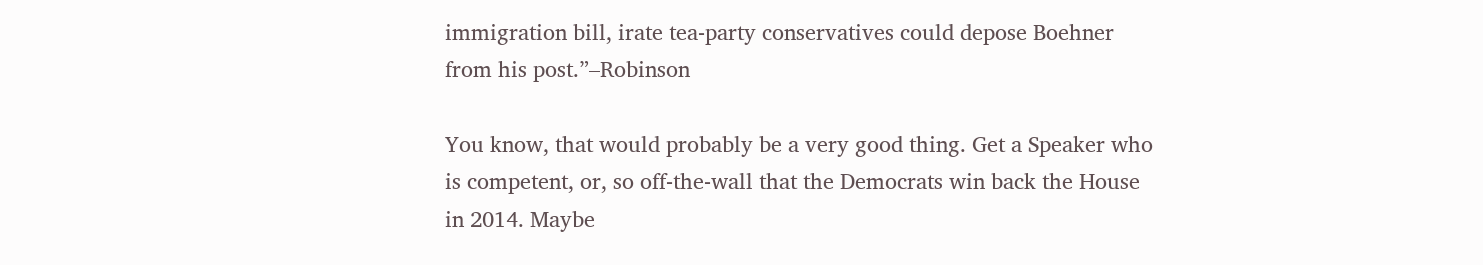immigration bill, irate tea-party conservatives could depose Boehner from his post.”–Robinson

You know, that would probably be a very good thing. Get a Speaker who is competent, or, so off-the-wall that the Democrats win back the House in 2014. Maybe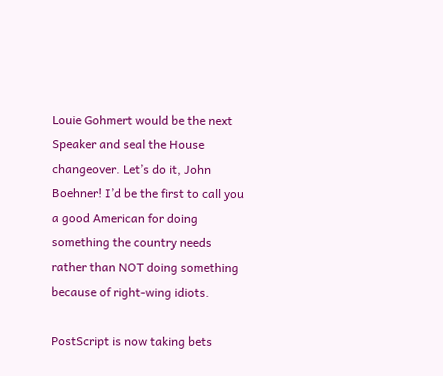Louie Gohmert would be the next Speaker and seal the House changeover. Let’s do it, John Boehner! I’d be the first to call you a good American for doing something the country needs rather than NOT doing something because of right-wing idiots.

PostScript is now taking bets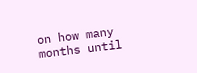on how many months until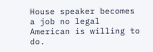House speaker becomes a job no legal American is willing to do.